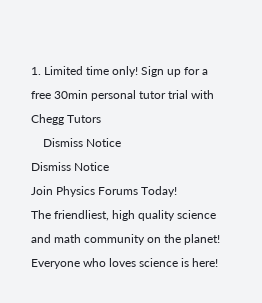1. Limited time only! Sign up for a free 30min personal tutor trial with Chegg Tutors
    Dismiss Notice
Dismiss Notice
Join Physics Forums Today!
The friendliest, high quality science and math community on the planet! Everyone who loves science is here!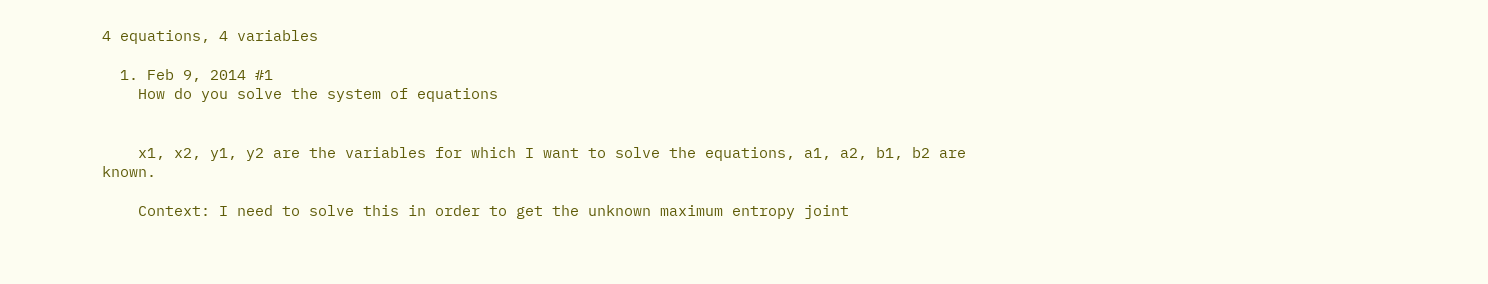4 equations, 4 variables

  1. Feb 9, 2014 #1
    How do you solve the system of equations


    x1, x2, y1, y2 are the variables for which I want to solve the equations, a1, a2, b1, b2 are known.

    Context: I need to solve this in order to get the unknown maximum entropy joint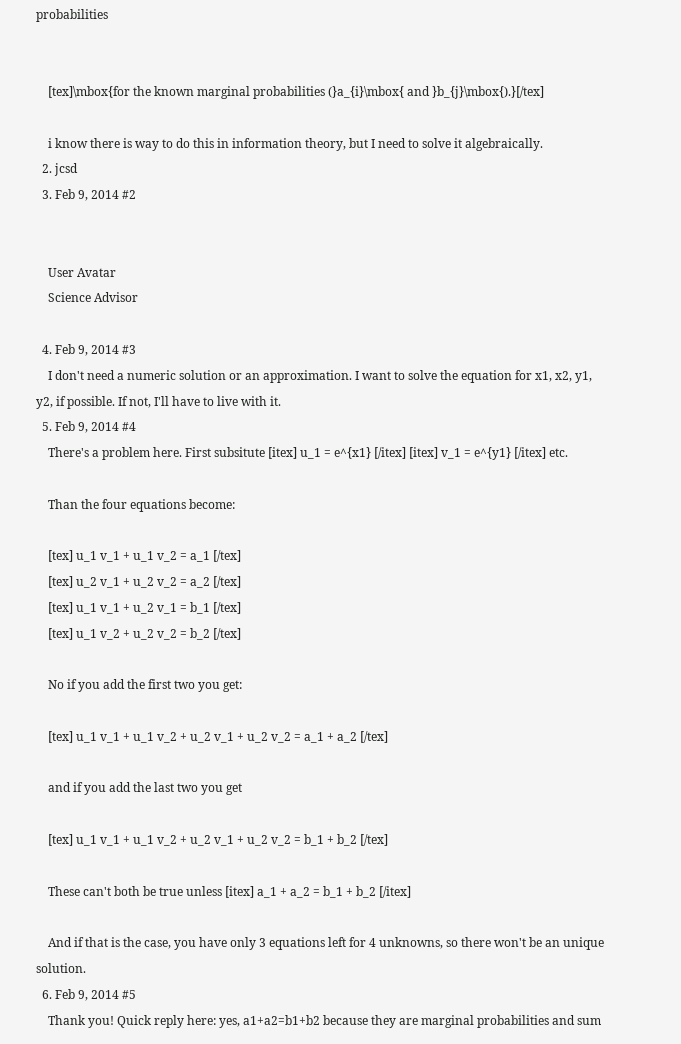probabilities


    [tex]\mbox{for the known marginal probabilities (}a_{i}\mbox{ and }b_{j}\mbox{).}[/tex]

    i know there is way to do this in information theory, but I need to solve it algebraically.
  2. jcsd
  3. Feb 9, 2014 #2


    User Avatar
    Science Advisor

  4. Feb 9, 2014 #3
    I don't need a numeric solution or an approximation. I want to solve the equation for x1, x2, y1, y2, if possible. If not, I'll have to live with it.
  5. Feb 9, 2014 #4
    There's a problem here. First subsitute [itex] u_1 = e^{x1} [/itex] [itex] v_1 = e^{y1} [/itex] etc.

    Than the four equations become:

    [tex] u_1 v_1 + u_1 v_2 = a_1 [/tex]
    [tex] u_2 v_1 + u_2 v_2 = a_2 [/tex]
    [tex] u_1 v_1 + u_2 v_1 = b_1 [/tex]
    [tex] u_1 v_2 + u_2 v_2 = b_2 [/tex]

    No if you add the first two you get:

    [tex] u_1 v_1 + u_1 v_2 + u_2 v_1 + u_2 v_2 = a_1 + a_2 [/tex]

    and if you add the last two you get

    [tex] u_1 v_1 + u_1 v_2 + u_2 v_1 + u_2 v_2 = b_1 + b_2 [/tex]

    These can't both be true unless [itex] a_1 + a_2 = b_1 + b_2 [/itex]

    And if that is the case, you have only 3 equations left for 4 unknowns, so there won't be an unique solution.
  6. Feb 9, 2014 #5
    Thank you! Quick reply here: yes, a1+a2=b1+b2 because they are marginal probabilities and sum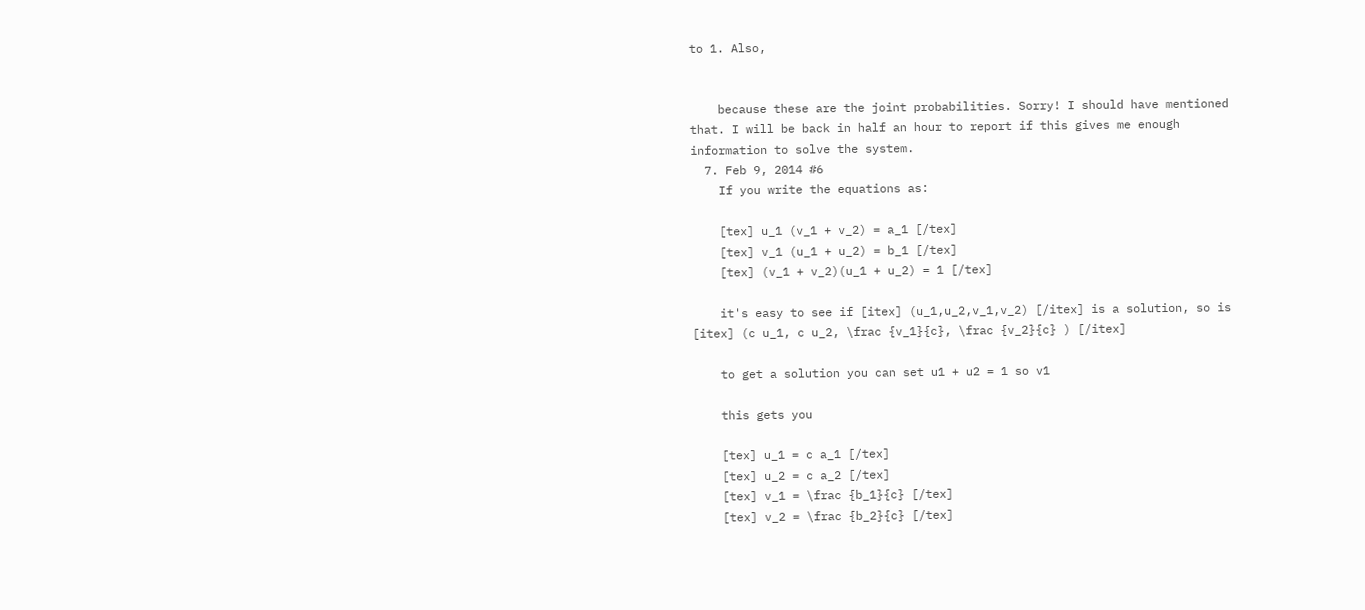to 1. Also,


    because these are the joint probabilities. Sorry! I should have mentioned that. I will be back in half an hour to report if this gives me enough information to solve the system.
  7. Feb 9, 2014 #6
    If you write the equations as:

    [tex] u_1 (v_1 + v_2) = a_1 [/tex]
    [tex] v_1 (u_1 + u_2) = b_1 [/tex]
    [tex] (v_1 + v_2)(u_1 + u_2) = 1 [/tex]

    it's easy to see if [itex] (u_1,u_2,v_1,v_2) [/itex] is a solution, so is [itex] (c u_1, c u_2, \frac {v_1}{c}, \frac {v_2}{c} ) [/itex]

    to get a solution you can set u1 + u2 = 1 so v1

    this gets you

    [tex] u_1 = c a_1 [/tex]
    [tex] u_2 = c a_2 [/tex]
    [tex] v_1 = \frac {b_1}{c} [/tex]
    [tex] v_2 = \frac {b_2}{c} [/tex]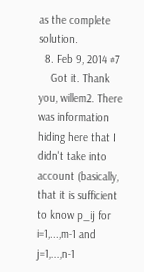as the complete solution.
  8. Feb 9, 2014 #7
    Got it. Thank you, willem2. There was information hiding here that I didn't take into account (basically, that it is sufficient to know p_ij for i=1,...,m-1 and j=1,...,n-1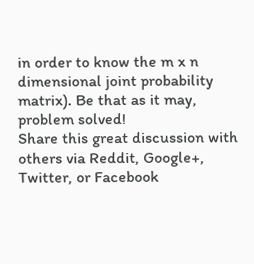in order to know the m x n dimensional joint probability matrix). Be that as it may, problem solved!
Share this great discussion with others via Reddit, Google+, Twitter, or Facebook